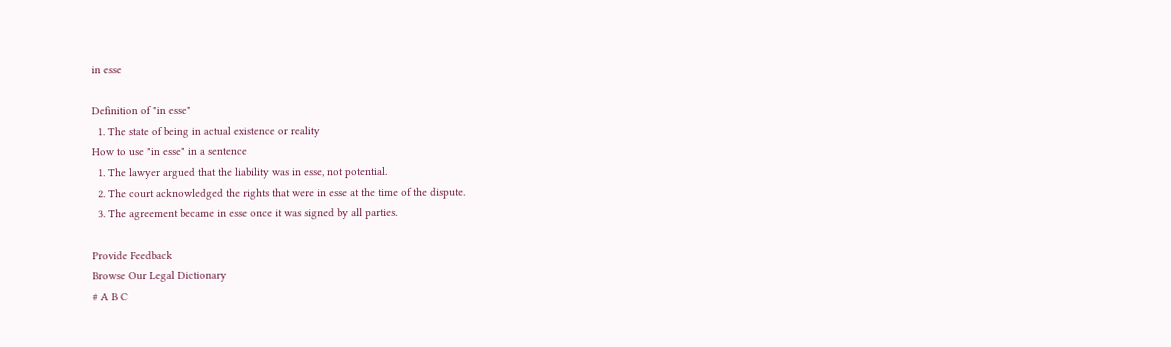in esse

Definition of "in esse"
  1. The state of being in actual existence or reality
How to use "in esse" in a sentence
  1. The lawyer argued that the liability was in esse, not potential.
  2. The court acknowledged the rights that were in esse at the time of the dispute.
  3. The agreement became in esse once it was signed by all parties.

Provide Feedback
Browse Our Legal Dictionary
# A B C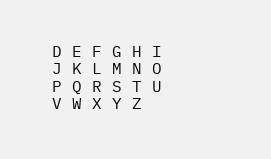D E F G H I J K L M N O P Q R S T U V W X Y Z